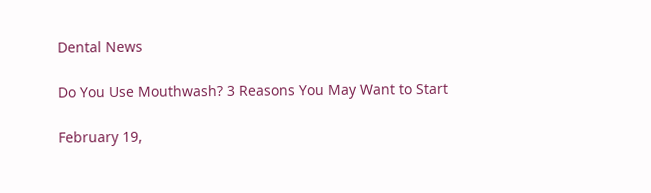Dental News

Do You Use Mouthwash? 3 Reasons You May Want to Start

February 19,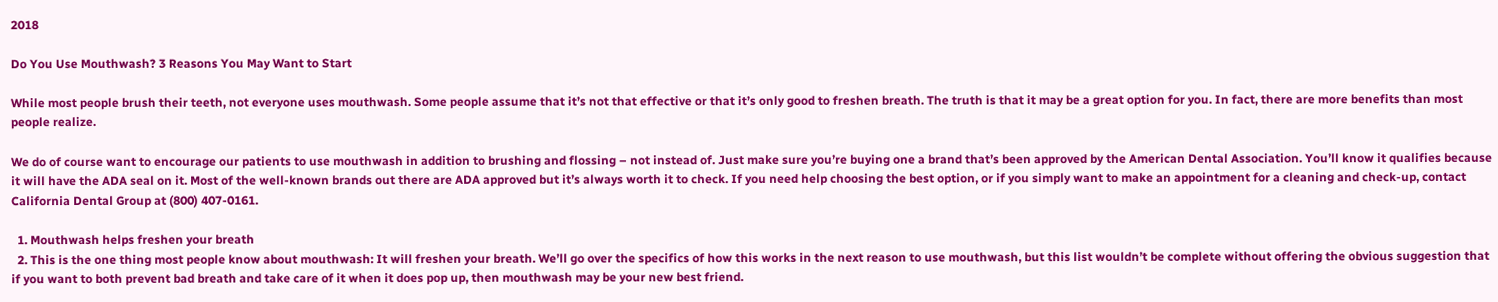2018

Do You Use Mouthwash? 3 Reasons You May Want to Start

While most people brush their teeth, not everyone uses mouthwash. Some people assume that it’s not that effective or that it’s only good to freshen breath. The truth is that it may be a great option for you. In fact, there are more benefits than most people realize.

We do of course want to encourage our patients to use mouthwash in addition to brushing and flossing – not instead of. Just make sure you’re buying one a brand that’s been approved by the American Dental Association. You’ll know it qualifies because it will have the ADA seal on it. Most of the well-known brands out there are ADA approved but it’s always worth it to check. If you need help choosing the best option, or if you simply want to make an appointment for a cleaning and check-up, contact California Dental Group at (800) 407-0161.

  1. Mouthwash helps freshen your breath
  2. This is the one thing most people know about mouthwash: It will freshen your breath. We’ll go over the specifics of how this works in the next reason to use mouthwash, but this list wouldn’t be complete without offering the obvious suggestion that if you want to both prevent bad breath and take care of it when it does pop up, then mouthwash may be your new best friend.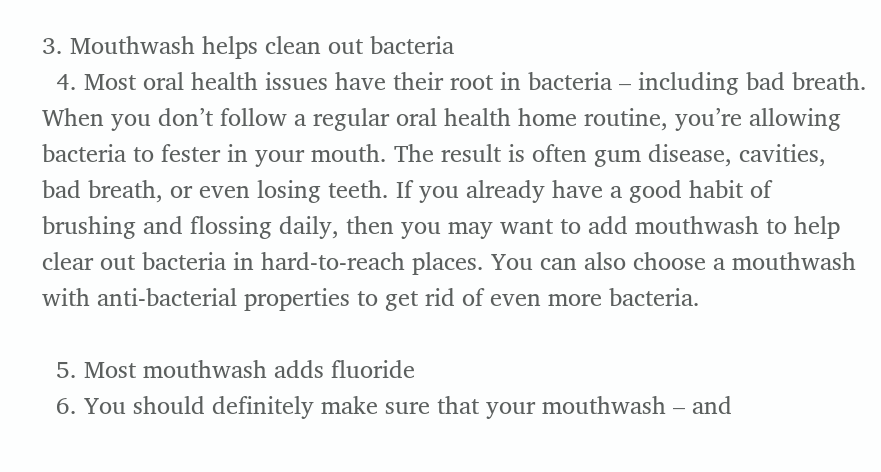3. Mouthwash helps clean out bacteria
  4. Most oral health issues have their root in bacteria – including bad breath. When you don’t follow a regular oral health home routine, you’re allowing bacteria to fester in your mouth. The result is often gum disease, cavities, bad breath, or even losing teeth. If you already have a good habit of brushing and flossing daily, then you may want to add mouthwash to help clear out bacteria in hard-to-reach places. You can also choose a mouthwash with anti-bacterial properties to get rid of even more bacteria.

  5. Most mouthwash adds fluoride
  6. You should definitely make sure that your mouthwash – and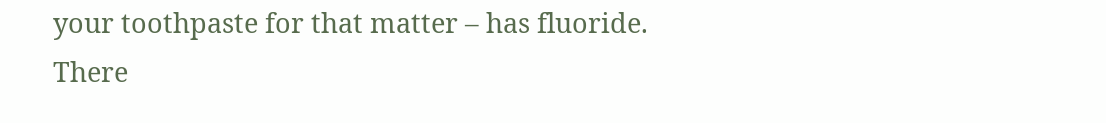your toothpaste for that matter – has fluoride. There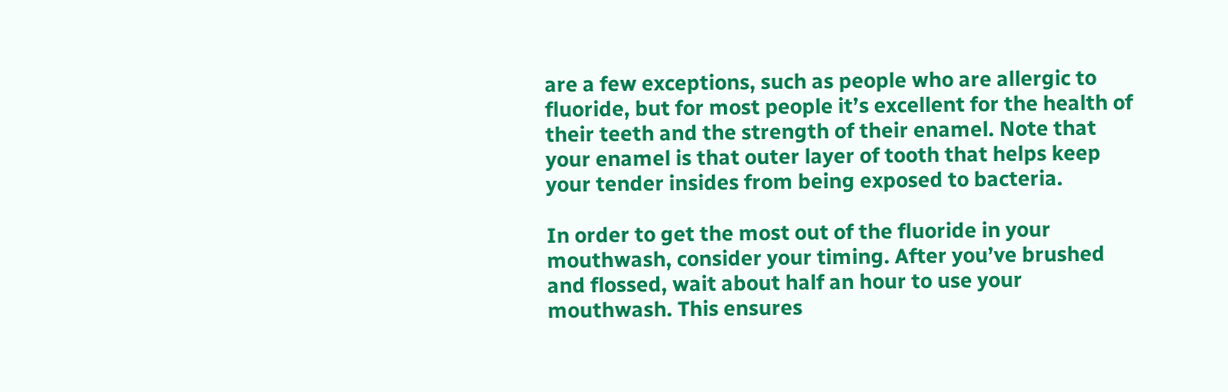are a few exceptions, such as people who are allergic to fluoride, but for most people it’s excellent for the health of their teeth and the strength of their enamel. Note that your enamel is that outer layer of tooth that helps keep your tender insides from being exposed to bacteria.

In order to get the most out of the fluoride in your mouthwash, consider your timing. After you’ve brushed and flossed, wait about half an hour to use your mouthwash. This ensures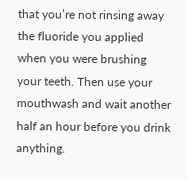that you’re not rinsing away the fluoride you applied when you were brushing your teeth. Then use your mouthwash and wait another half an hour before you drink anything.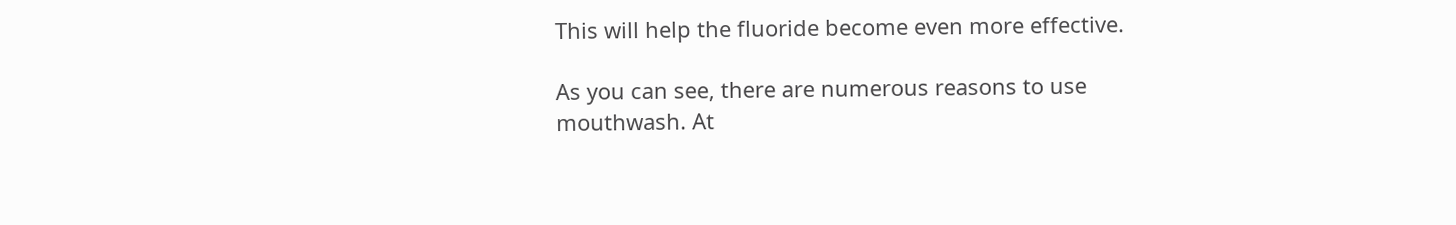This will help the fluoride become even more effective.

As you can see, there are numerous reasons to use mouthwash. At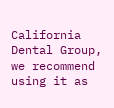California Dental Group, we recommend using it as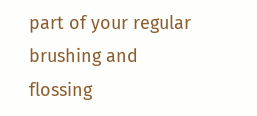part of your regular brushing and flossing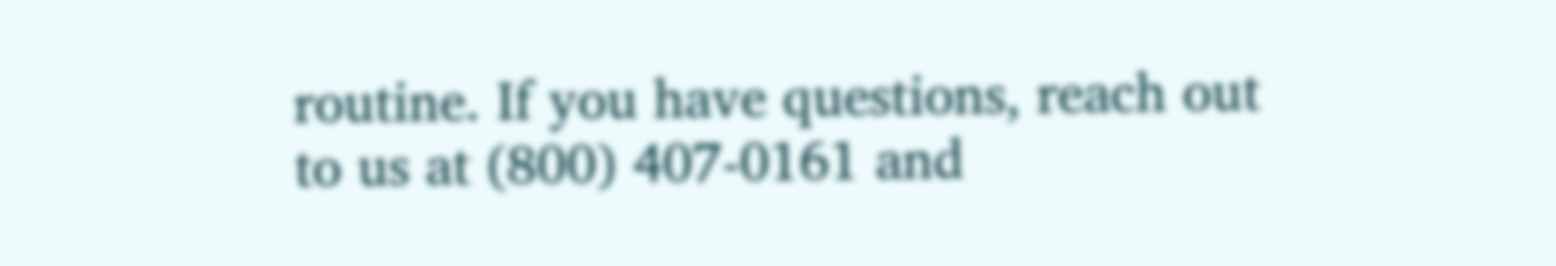routine. If you have questions, reach out to us at (800) 407-0161 and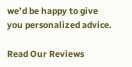we’d be happy to give you personalized advice.

Read Our Reviews